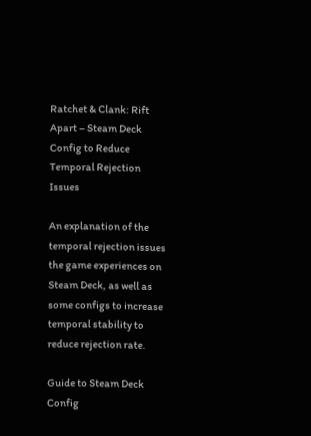Ratchet & Clank: Rift Apart – Steam Deck Config to Reduce Temporal Rejection Issues

An explanation of the temporal rejection issues the game experiences on Steam Deck, as well as some configs to increase temporal stability to reduce rejection rate.

Guide to Steam Deck Config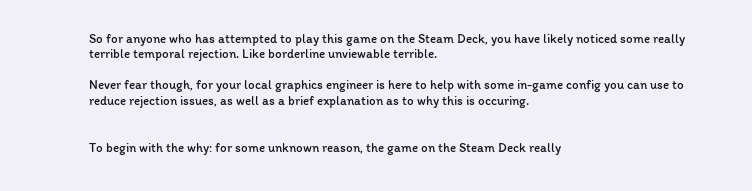So for anyone who has attempted to play this game on the Steam Deck, you have likely noticed some really terrible temporal rejection. Like borderline unviewable terrible.

Never fear though, for your local graphics engineer is here to help with some in-game config you can use to reduce rejection issues, as well as a brief explanation as to why this is occuring.


To begin with the why: for some unknown reason, the game on the Steam Deck really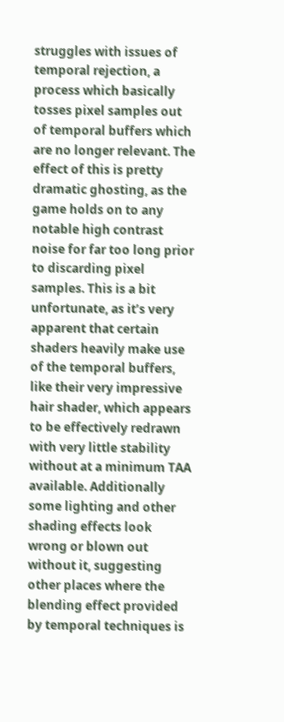struggles with issues of temporal rejection, a process which basically tosses pixel samples out of temporal buffers which are no longer relevant. The effect of this is pretty dramatic ghosting, as the game holds on to any notable high contrast noise for far too long prior to discarding pixel samples. This is a bit unfortunate, as it’s very apparent that certain shaders heavily make use of the temporal buffers, like their very impressive hair shader, which appears to be effectively redrawn with very little stability without at a minimum TAA available. Additionally some lighting and other shading effects look wrong or blown out without it, suggesting other places where the blending effect provided by temporal techniques is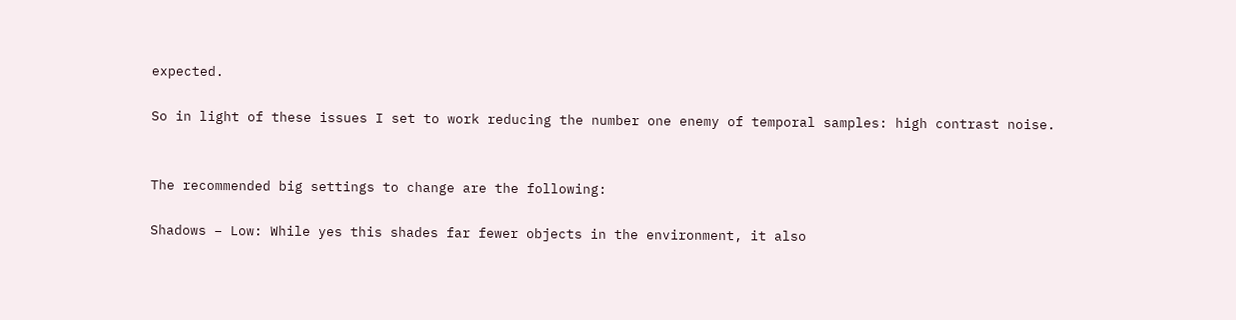expected.

So in light of these issues I set to work reducing the number one enemy of temporal samples: high contrast noise.


The recommended big settings to change are the following:

Shadows – Low: While yes this shades far fewer objects in the environment, it also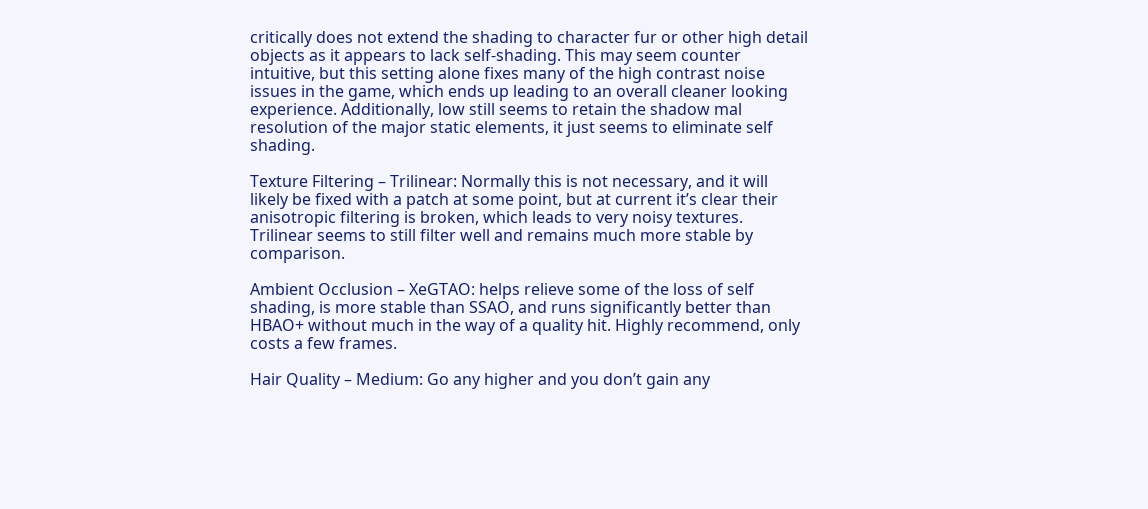critically does not extend the shading to character fur or other high detail objects as it appears to lack self-shading. This may seem counter intuitive, but this setting alone fixes many of the high contrast noise issues in the game, which ends up leading to an overall cleaner looking experience. Additionally, low still seems to retain the shadow mal resolution of the major static elements, it just seems to eliminate self shading.

Texture Filtering – Trilinear: Normally this is not necessary, and it will likely be fixed with a patch at some point, but at current it’s clear their anisotropic filtering is broken, which leads to very noisy textures. Trilinear seems to still filter well and remains much more stable by comparison.

Ambient Occlusion – XeGTAO: helps relieve some of the loss of self shading, is more stable than SSAO, and runs significantly better than HBAO+ without much in the way of a quality hit. Highly recommend, only costs a few frames.

Hair Quality – Medium: Go any higher and you don’t gain any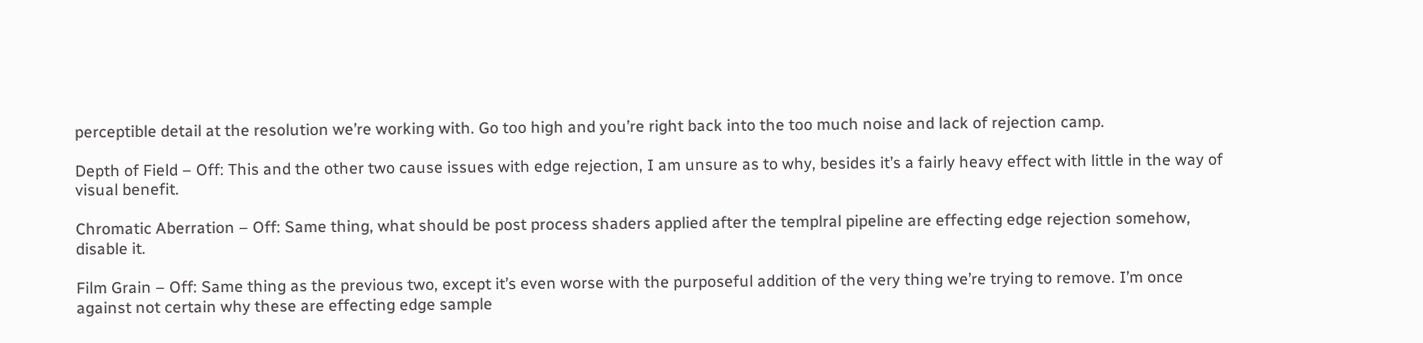perceptible detail at the resolution we’re working with. Go too high and you’re right back into the too much noise and lack of rejection camp.

Depth of Field – Off: This and the other two cause issues with edge rejection, I am unsure as to why, besides it’s a fairly heavy effect with little in the way of visual benefit.

Chromatic Aberration – Off: Same thing, what should be post process shaders applied after the templral pipeline are effecting edge rejection somehow, disable it.

Film Grain – Off: Same thing as the previous two, except it’s even worse with the purposeful addition of the very thing we’re trying to remove. I’m once against not certain why these are effecting edge sample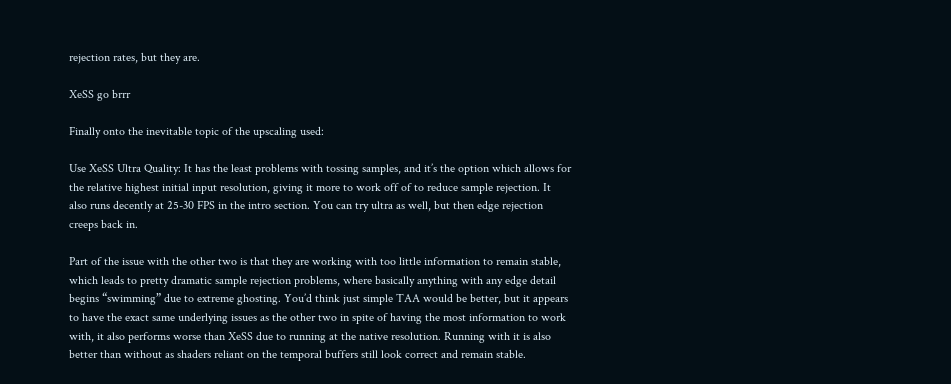rejection rates, but they are.

XeSS go brrr

Finally onto the inevitable topic of the upscaling used:

Use XeSS Ultra Quality: It has the least problems with tossing samples, and it’s the option which allows for the relative highest initial input resolution, giving it more to work off of to reduce sample rejection. It also runs decently at 25-30 FPS in the intro section. You can try ultra as well, but then edge rejection creeps back in.

Part of the issue with the other two is that they are working with too little information to remain stable, which leads to pretty dramatic sample rejection problems, where basically anything with any edge detail begins “swimming” due to extreme ghosting. You’d think just simple TAA would be better, but it appears to have the exact same underlying issues as the other two in spite of having the most information to work with, it also performs worse than XeSS due to running at the native resolution. Running with it is also better than without as shaders reliant on the temporal buffers still look correct and remain stable.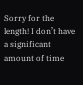Sorry for the length! I don’t have a significant amount of time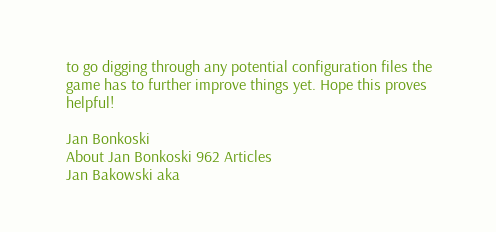to go digging through any potential configuration files the game has to further improve things yet. Hope this proves helpful!

Jan Bonkoski
About Jan Bonkoski 962 Articles
Jan Bakowski aka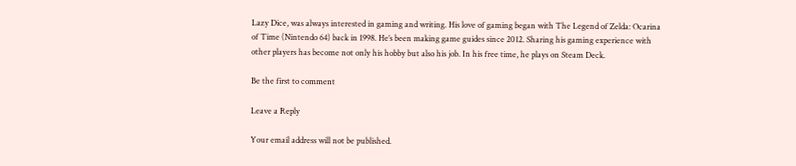Lazy Dice, was always interested in gaming and writing. His love of gaming began with The Legend of Zelda: Ocarina of Time (Nintendo 64) back in 1998. He’s been making game guides since 2012. Sharing his gaming experience with other players has become not only his hobby but also his job. In his free time, he plays on Steam Deck.

Be the first to comment

Leave a Reply

Your email address will not be published.